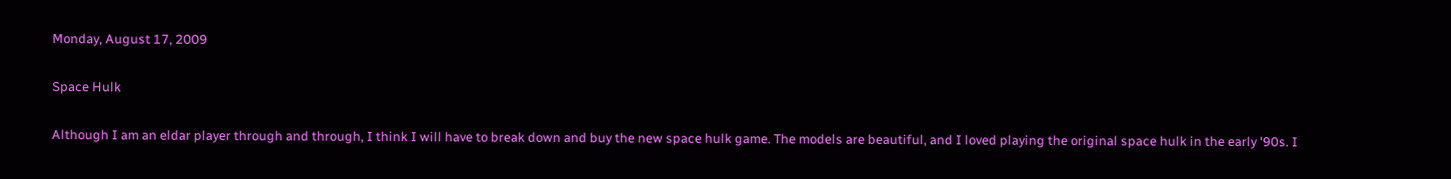Monday, August 17, 2009

Space Hulk

Although I am an eldar player through and through, I think I will have to break down and buy the new space hulk game. The models are beautiful, and I loved playing the original space hulk in the early '90s. I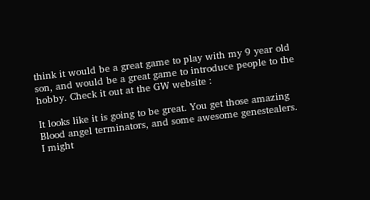think it would be a great game to play with my 9 year old son, and would be a great game to introduce people to the hobby. Check it out at the GW website :

It looks like it is going to be great. You get those amazing Blood angel terminators, and some awesome genestealers. I might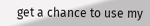get a chance to use my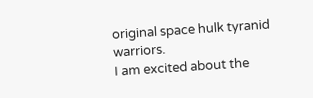original space hulk tyranid warriors.
I am excited about the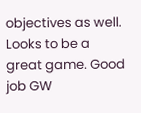objectives as well. Looks to be a great game. Good job GW